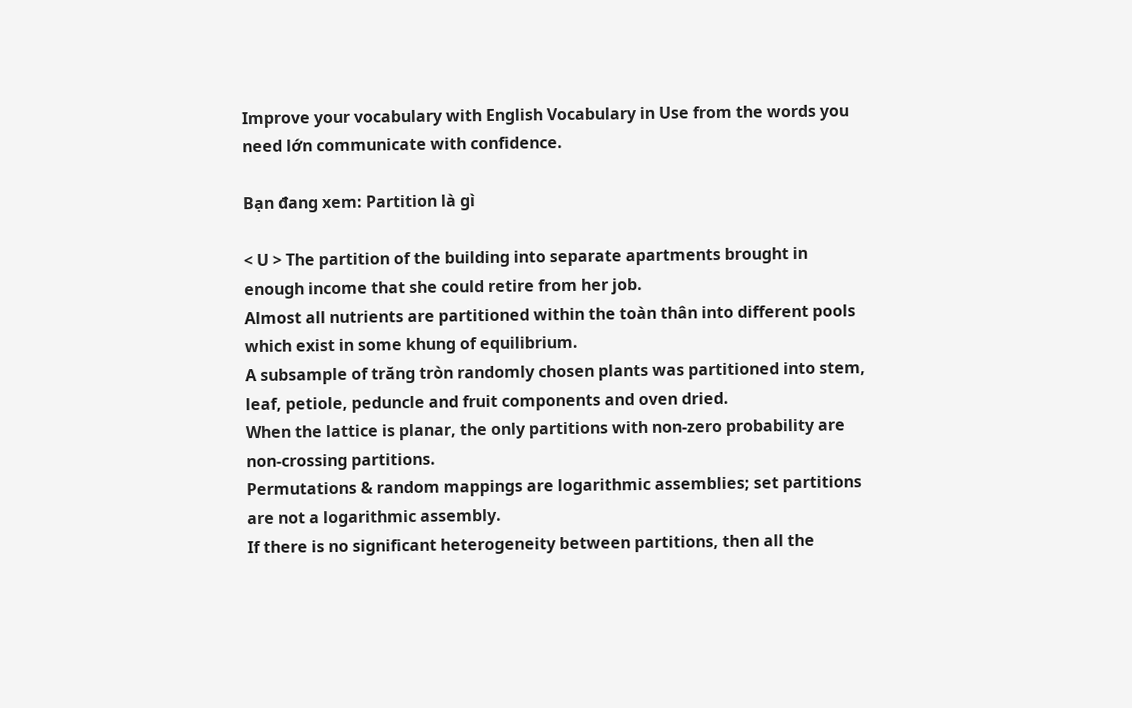Improve your vocabulary with English Vocabulary in Use from the words you need lớn communicate with confidence.

Bạn đang xem: Partition là gì

< U > The partition of the building into separate apartments brought in enough income that she could retire from her job.
Almost all nutrients are partitioned within the toàn thân into different pools which exist in some khung of equilibrium.
A subsample of trăng tròn randomly chosen plants was partitioned into stem, leaf, petiole, peduncle and fruit components and oven dried.
When the lattice is planar, the only partitions with non-zero probability are non-crossing partitions.
Permutations & random mappings are logarithmic assemblies; set partitions are not a logarithmic assembly.
If there is no significant heterogeneity between partitions, then all the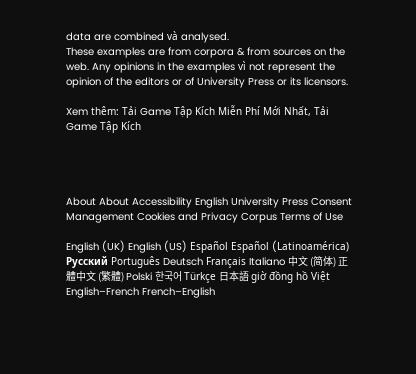data are combined và analysed.
These examples are from corpora & from sources on the web. Any opinions in the examples vì not represent the opinion of the editors or of University Press or its licensors.

Xem thêm: Tải Game Tập Kích Miễn Phí Mới Nhất, Tải Game Tập Kích




About About Accessibility English University Press Consent Management Cookies and Privacy Corpus Terms of Use

English (UK) English (US) Español Español (Latinoamérica) Русский Português Deutsch Français Italiano 中文 (简体) 正體中文 (繁體) Polski 한국어 Türkçe 日本語 giờ đồng hồ Việt
English–French French–English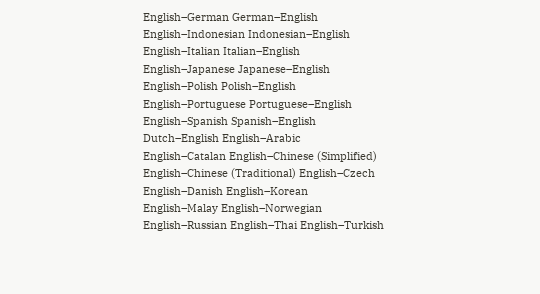English–German German–English English–Indonesian Indonesian–English English–Italian Italian–English English–Japanese Japanese–English English–Polish Polish–English English–Portuguese Portuguese–English English–Spanish Spanish–English
Dutch–English English–Arabic English–Catalan English–Chinese (Simplified) English–Chinese (Traditional) English–Czech English–Danish English–Korean English–Malay English–Norwegian English–Russian English–Thai English–Turkish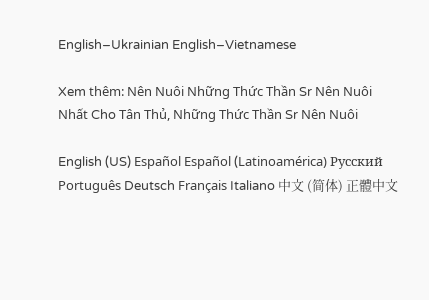English–Ukrainian English–Vietnamese

Xem thêm: Nên Nuôi Những Thức Thần Sr Nên Nuôi Nhất Cho Tân Thủ, Những Thức Thần Sr Nên Nuôi

English (US) Español Español (Latinoamérica) Русский Português Deutsch Français Italiano 中文 (简体) 正體中文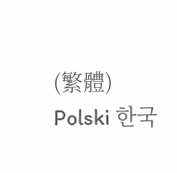(繁體) Polski 한국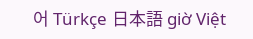어 Türkçe 日本語 giờ Việt